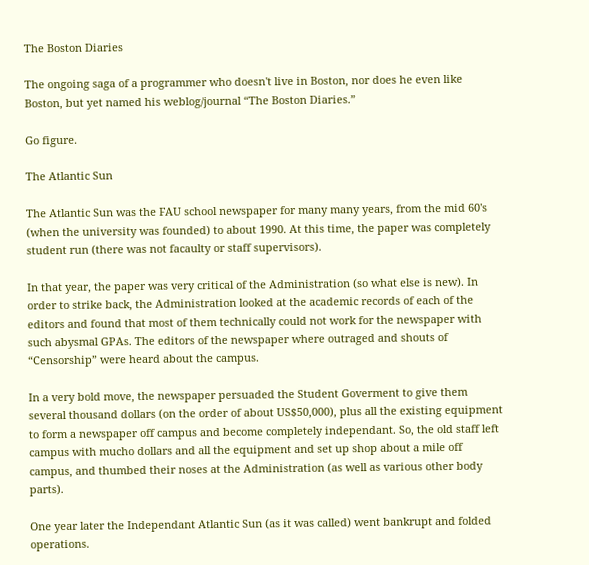The Boston Diaries

The ongoing saga of a programmer who doesn't live in Boston, nor does he even like Boston, but yet named his weblog/journal “The Boston Diaries.”

Go figure.

The Atlantic Sun

The Atlantic Sun was the FAU school newspaper for many many years, from the mid 60's (when the university was founded) to about 1990. At this time, the paper was completely student run (there was not facaulty or staff supervisors).

In that year, the paper was very critical of the Administration (so what else is new). In order to strike back, the Administration looked at the academic records of each of the editors and found that most of them technically could not work for the newspaper with such abysmal GPAs. The editors of the newspaper where outraged and shouts of “Censorship” were heard about the campus.

In a very bold move, the newspaper persuaded the Student Goverment to give them several thousand dollars (on the order of about US$50,000), plus all the existing equipment to form a newspaper off campus and become completely independant. So, the old staff left campus with mucho dollars and all the equipment and set up shop about a mile off campus, and thumbed their noses at the Administration (as well as various other body parts).

One year later the Independant Atlantic Sun (as it was called) went bankrupt and folded operations.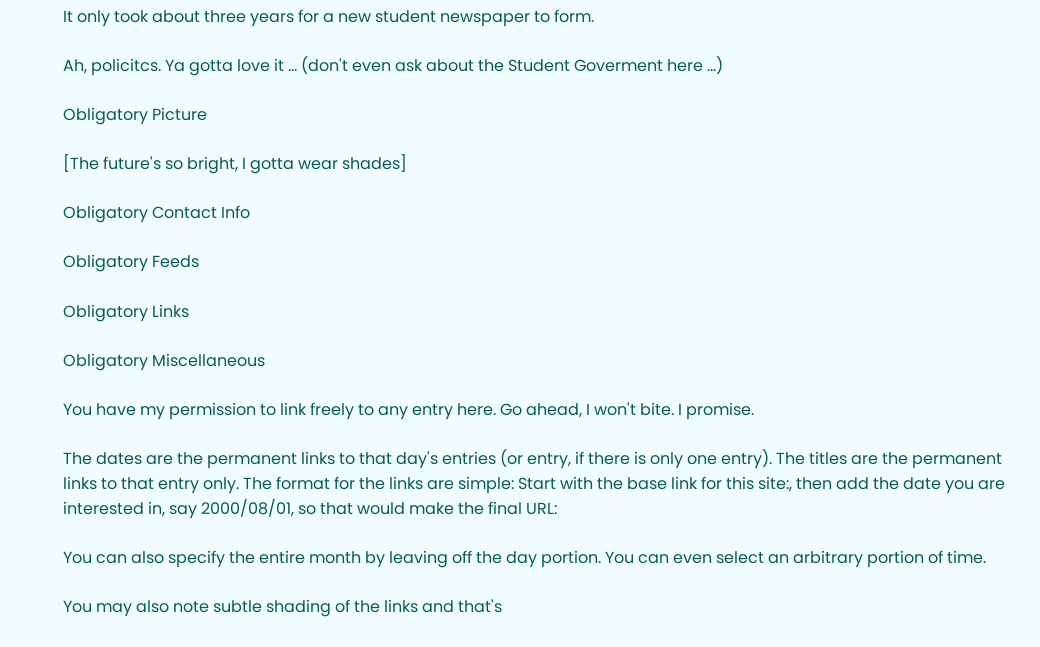It only took about three years for a new student newspaper to form.

Ah, policitcs. Ya gotta love it … (don't even ask about the Student Goverment here …)

Obligatory Picture

[The future's so bright, I gotta wear shades]

Obligatory Contact Info

Obligatory Feeds

Obligatory Links

Obligatory Miscellaneous

You have my permission to link freely to any entry here. Go ahead, I won't bite. I promise.

The dates are the permanent links to that day's entries (or entry, if there is only one entry). The titles are the permanent links to that entry only. The format for the links are simple: Start with the base link for this site:, then add the date you are interested in, say 2000/08/01, so that would make the final URL:

You can also specify the entire month by leaving off the day portion. You can even select an arbitrary portion of time.

You may also note subtle shading of the links and that's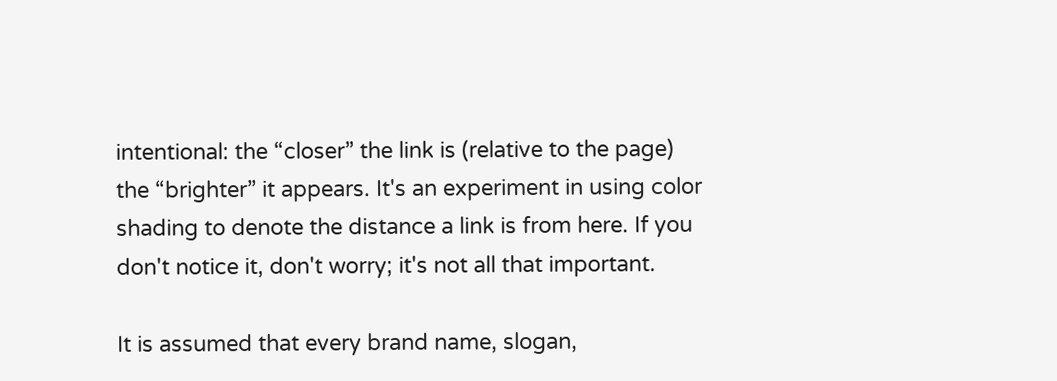intentional: the “closer” the link is (relative to the page) the “brighter” it appears. It's an experiment in using color shading to denote the distance a link is from here. If you don't notice it, don't worry; it's not all that important.

It is assumed that every brand name, slogan,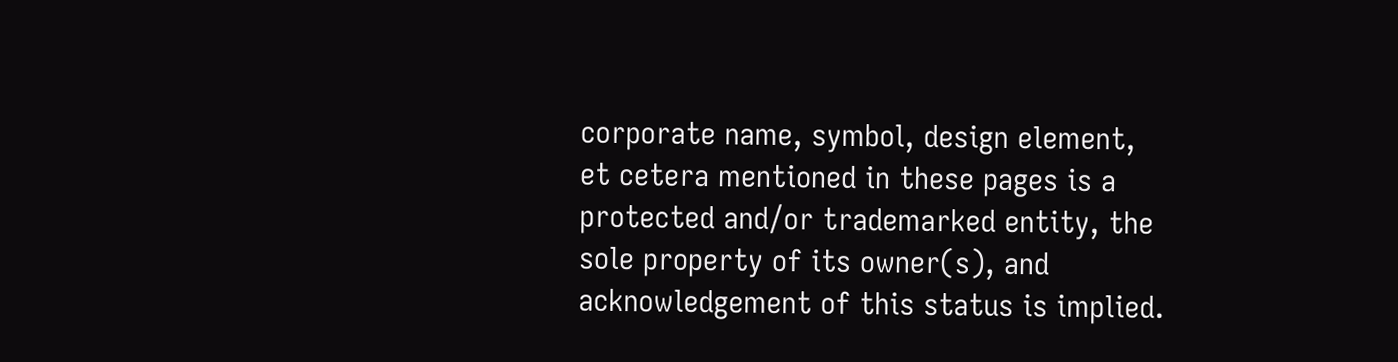corporate name, symbol, design element, et cetera mentioned in these pages is a protected and/or trademarked entity, the sole property of its owner(s), and acknowledgement of this status is implied.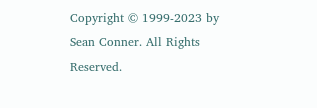Copyright © 1999-2023 by Sean Conner. All Rights Reserved.